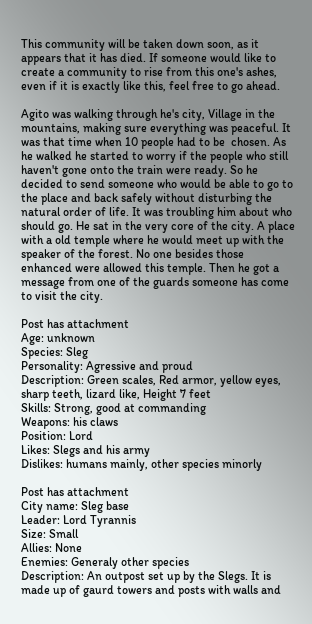This community will be taken down soon, as it appears that it has died. If someone would like to create a community to rise from this one's ashes, even if it is exactly like this, feel free to go ahead.

Agito was walking through he's city, Village in the mountains, making sure everything was peaceful. It was that time when 10 people had to be  chosen. As he walked he started to worry if the people who still haven't gone onto the train were ready. So he decided to send someone who would be able to go to the place and back safely without disturbing the natural order of life. It was troubling him about who should go. He sat in the very core of the city. A place with a old temple where he would meet up with the speaker of the forest. No one besides those enhanced were allowed this temple. Then he got a message from one of the guards someone has come to visit the city.

Post has attachment
Age: unknown
Species: Sleg
Personality: Agressive and proud
Description: Green scales, Red armor, yellow eyes, sharp teeth, lizard like, Height 7 feet
Skills: Strong, good at commanding
Weapons: his claws
Position: Lord
Likes: Slegs and his army
Dislikes: humans mainly, other species minorly

Post has attachment
City name: Sleg base
Leader: Lord Tyrannis
Size: Small
Allies: None
Enemies: Generaly other species
Description: An outpost set up by the Slegs. It is made up of gaurd towers and posts with walls and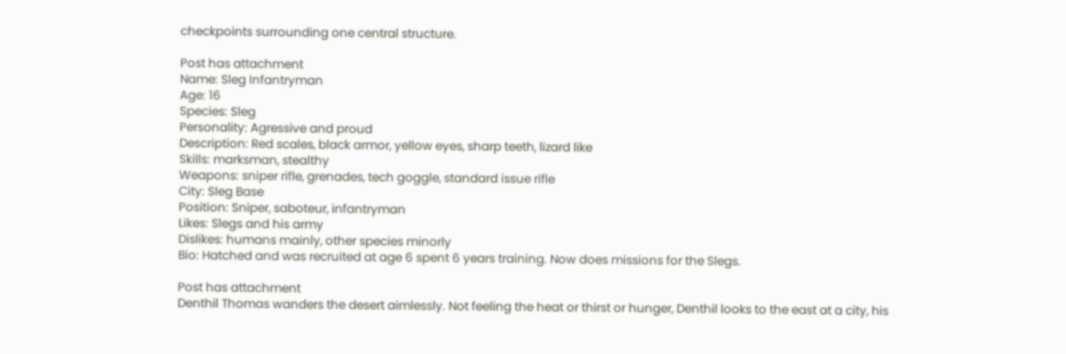checkpoints surrounding one central structure.

Post has attachment
Name: Sleg Infantryman
Age: 16
Species: Sleg
Personality: Agressive and proud
Description: Red scales, black armor, yellow eyes, sharp teeth, lizard like
Skills: marksman, stealthy
Weapons: sniper rifle, grenades, tech goggle, standard issue rifle
City: Sleg Base
Position: Sniper, saboteur, infantryman
Likes: Slegs and his army
Dislikes: humans mainly, other species minorly
Bio: Hatched and was recruited at age 6 spent 6 years training. Now does missions for the Slegs.

Post has attachment
Denthil Thomas wanders the desert aimlessly. Not feeling the heat or thirst or hunger, Denthil looks to the east at a city, his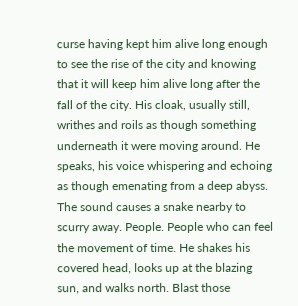curse having kept him alive long enough to see the rise of the city and knowing that it will keep him alive long after the fall of the city. His cloak, usually still, writhes and roils as though something underneath it were moving around. He speaks, his voice whispering and echoing as though emenating from a deep abyss. The sound causes a snake nearby to scurry away. People. People who can feel the movement of time. He shakes his covered head, looks up at the blazing sun, and walks north. Blast those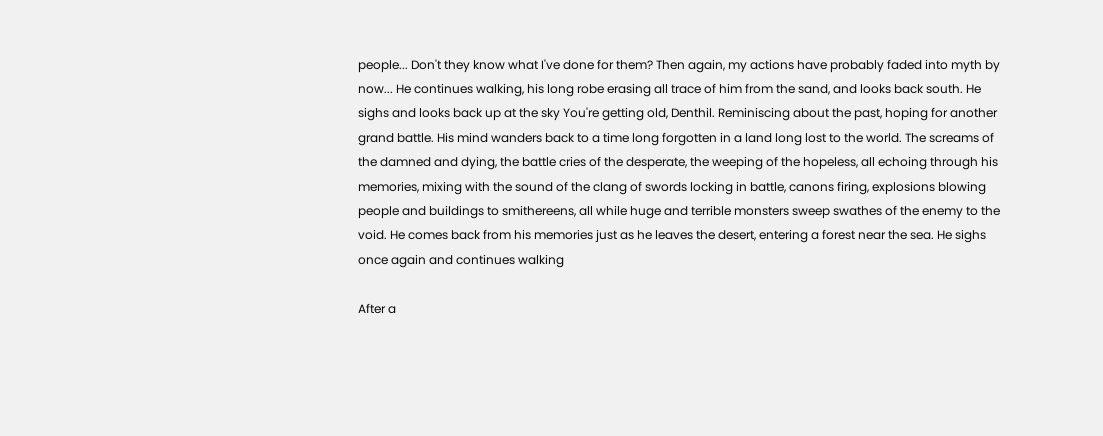people... Don't they know what I've done for them? Then again, my actions have probably faded into myth by now... He continues walking, his long robe erasing all trace of him from the sand, and looks back south. He sighs and looks back up at the sky You're getting old, Denthil. Reminiscing about the past, hoping for another grand battle. His mind wanders back to a time long forgotten in a land long lost to the world. The screams of the damned and dying, the battle cries of the desperate, the weeping of the hopeless, all echoing through his memories, mixing with the sound of the clang of swords locking in battle, canons firing, explosions blowing people and buildings to smithereens, all while huge and terrible monsters sweep swathes of the enemy to the void. He comes back from his memories just as he leaves the desert, entering a forest near the sea. He sighs once again and continues walking

After a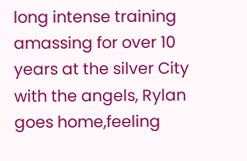long intense training amassing for over 10 years at the silver City with the angels, Rylan goes home,feeling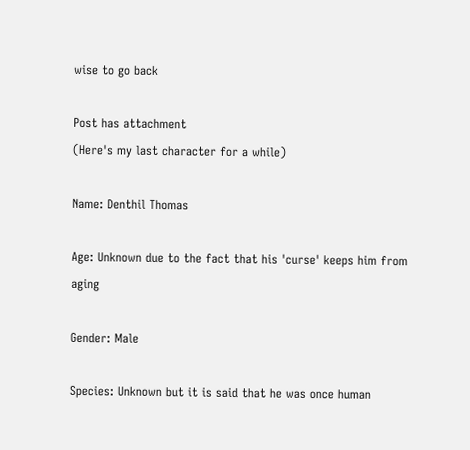wise to go back

Post has attachment
(Here's my last character for a while)

Name: Denthil Thomas

Age: Unknown due to the fact that his 'curse' keeps him from aging

Gender: Male

Species: Unknown but it is said that he was once human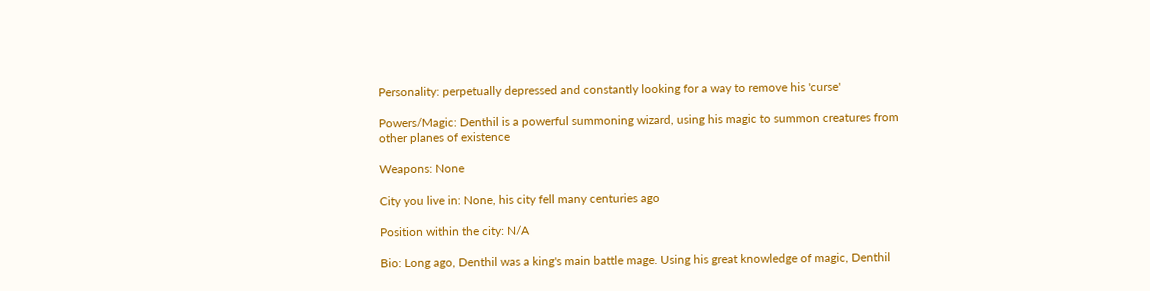Personality: perpetually depressed and constantly looking for a way to remove his 'curse'

Powers/Magic: Denthil is a powerful summoning wizard, using his magic to summon creatures from other planes of existence

Weapons: None

City you live in: None, his city fell many centuries ago

Position within the city: N/A

Bio: Long ago, Denthil was a king's main battle mage. Using his great knowledge of magic, Denthil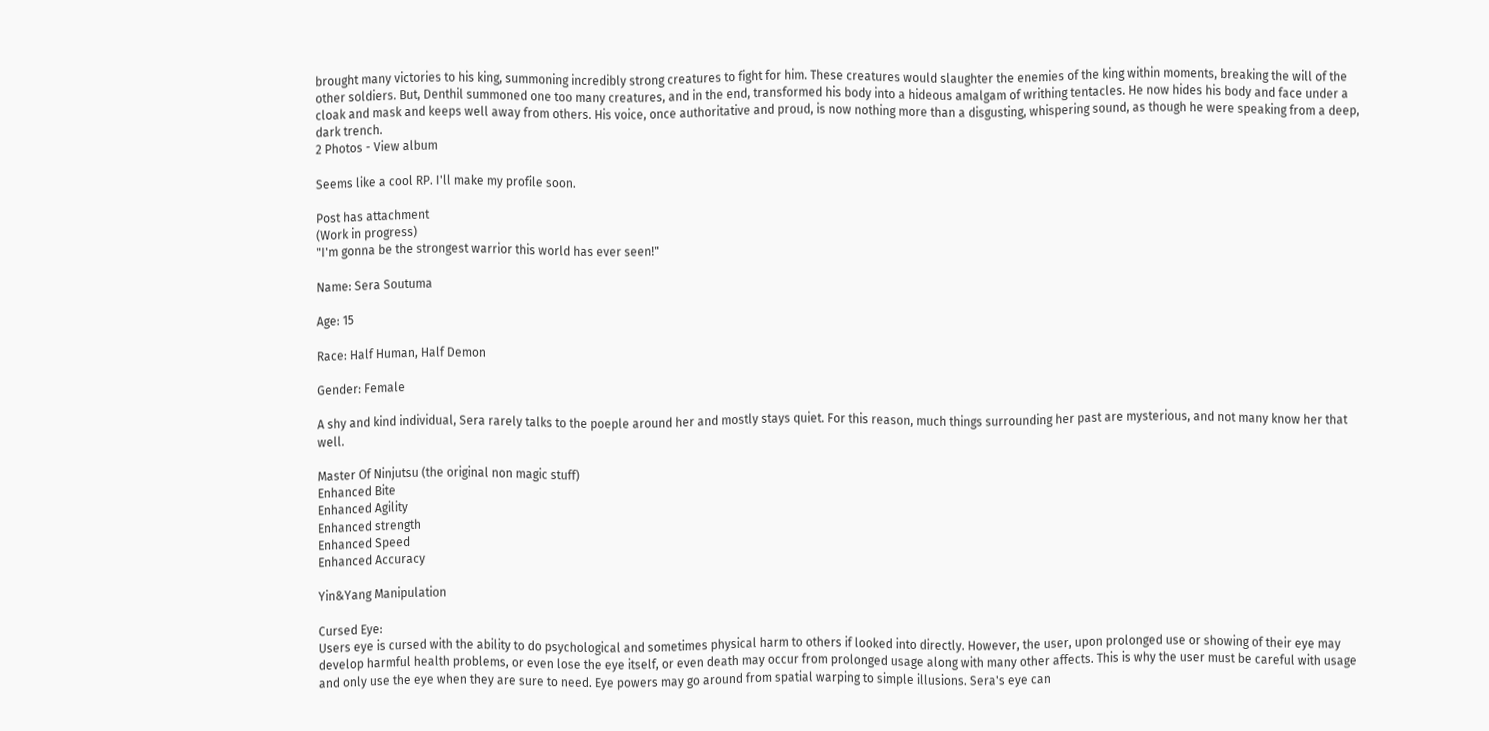brought many victories to his king, summoning incredibly strong creatures to fight for him. These creatures would slaughter the enemies of the king within moments, breaking the will of the other soldiers. But, Denthil summoned one too many creatures, and in the end, transformed his body into a hideous amalgam of writhing tentacles. He now hides his body and face under a cloak and mask and keeps well away from others. His voice, once authoritative and proud, is now nothing more than a disgusting, whispering sound, as though he were speaking from a deep, dark trench.
2 Photos - View album

Seems like a cool RP. I'll make my profile soon.

Post has attachment
(Work in progress)
"I'm gonna be the strongest warrior this world has ever seen!"

Name: Sera Soutuma

Age: 15

Race: Half Human, Half Demon

Gender: Female

A shy and kind individual, Sera rarely talks to the poeple around her and mostly stays quiet. For this reason, much things surrounding her past are mysterious, and not many know her that well.

Master Of Ninjutsu (the original non magic stuff)
Enhanced Bite
Enhanced Agility
Enhanced strength
Enhanced Speed
Enhanced Accuracy

Yin&Yang Manipulation

Cursed Eye:
Users eye is cursed with the ability to do psychological and sometimes physical harm to others if looked into directly. However, the user, upon prolonged use or showing of their eye may develop harmful health problems, or even lose the eye itself, or even death may occur from prolonged usage along with many other affects. This is why the user must be careful with usage and only use the eye when they are sure to need. Eye powers may go around from spatial warping to simple illusions. Sera's eye can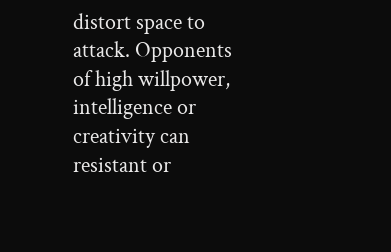distort space to attack. Opponents of high willpower, intelligence or creativity can resistant or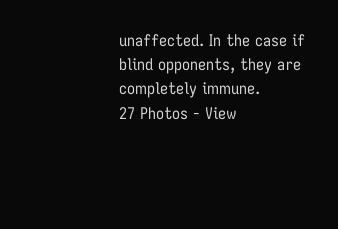unaffected. In the case if blind opponents, they are completely immune.
27 Photos - View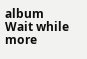album
Wait while more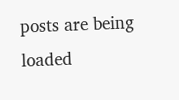posts are being loaded